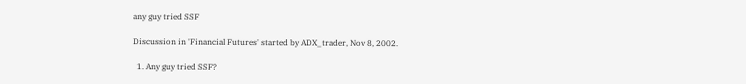any guy tried SSF

Discussion in 'Financial Futures' started by ADX_trader, Nov 8, 2002.

  1. Any guy tried SSF?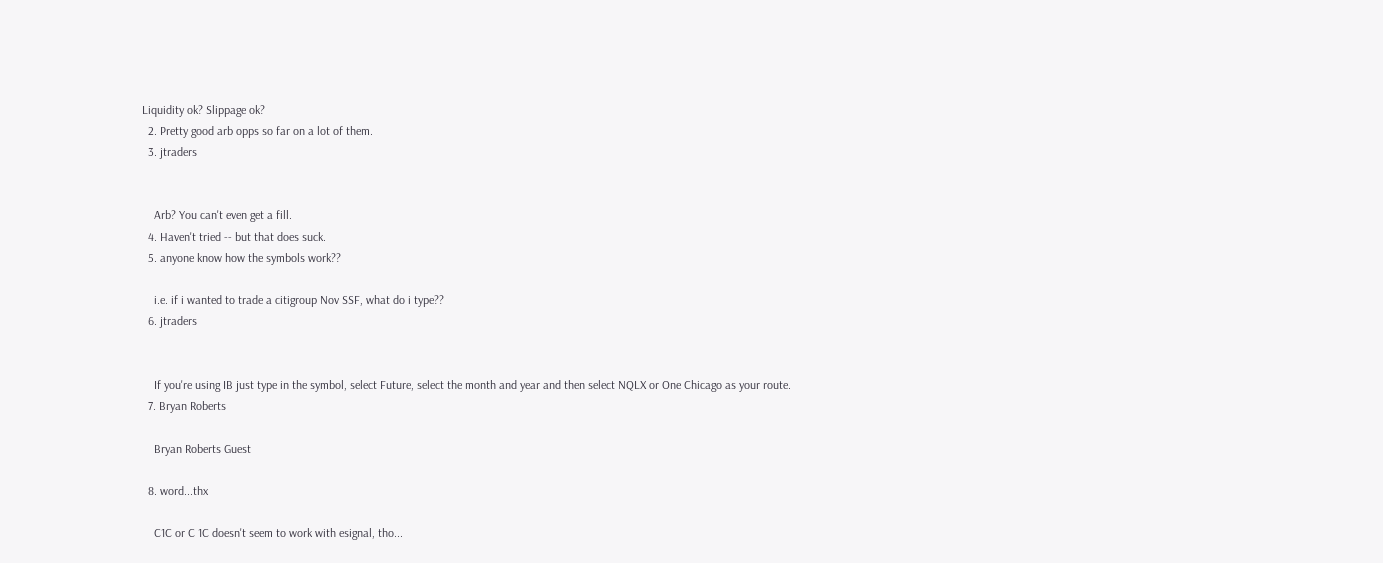Liquidity ok? Slippage ok?
  2. Pretty good arb opps so far on a lot of them.
  3. jtraders


    Arb? You can't even get a fill.
  4. Haven't tried -- but that does suck.
  5. anyone know how the symbols work??

    i.e. if i wanted to trade a citigroup Nov SSF, what do i type??
  6. jtraders


    If you're using IB just type in the symbol, select Future, select the month and year and then select NQLX or One Chicago as your route.
  7. Bryan Roberts

    Bryan Roberts Guest

  8. word...thx

    C1C or C 1C doesn't seem to work with esignal, tho...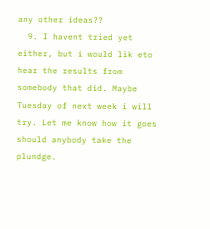any other ideas??
  9. I havent tried yet either, but i would lik eto hear the results from somebody that did. Maybe Tuesday of next week i will try. Let me know how it goes should anybody take the plundge.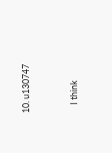10. u130747


    I think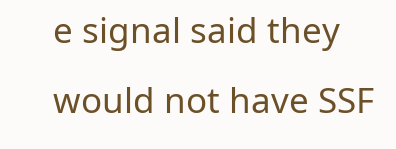e signal said they would not have SSF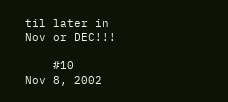til later in Nov or DEC!!!

    #10     Nov 8, 2002